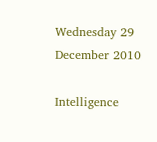Wednesday 29 December 2010

Intelligence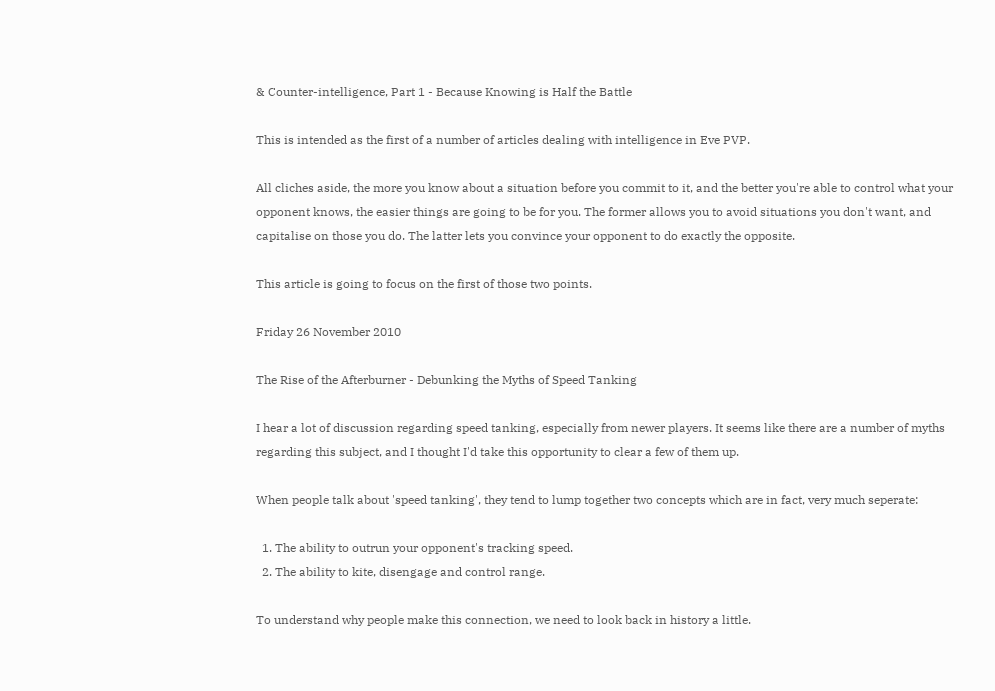& Counter-intelligence, Part 1 - Because Knowing is Half the Battle

This is intended as the first of a number of articles dealing with intelligence in Eve PVP.

All cliches aside, the more you know about a situation before you commit to it, and the better you're able to control what your opponent knows, the easier things are going to be for you. The former allows you to avoid situations you don't want, and capitalise on those you do. The latter lets you convince your opponent to do exactly the opposite.

This article is going to focus on the first of those two points.

Friday 26 November 2010

The Rise of the Afterburner - Debunking the Myths of Speed Tanking

I hear a lot of discussion regarding speed tanking, especially from newer players. It seems like there are a number of myths regarding this subject, and I thought I'd take this opportunity to clear a few of them up.

When people talk about 'speed tanking', they tend to lump together two concepts which are in fact, very much seperate:

  1. The ability to outrun your opponent's tracking speed.
  2. The ability to kite, disengage and control range.

To understand why people make this connection, we need to look back in history a little.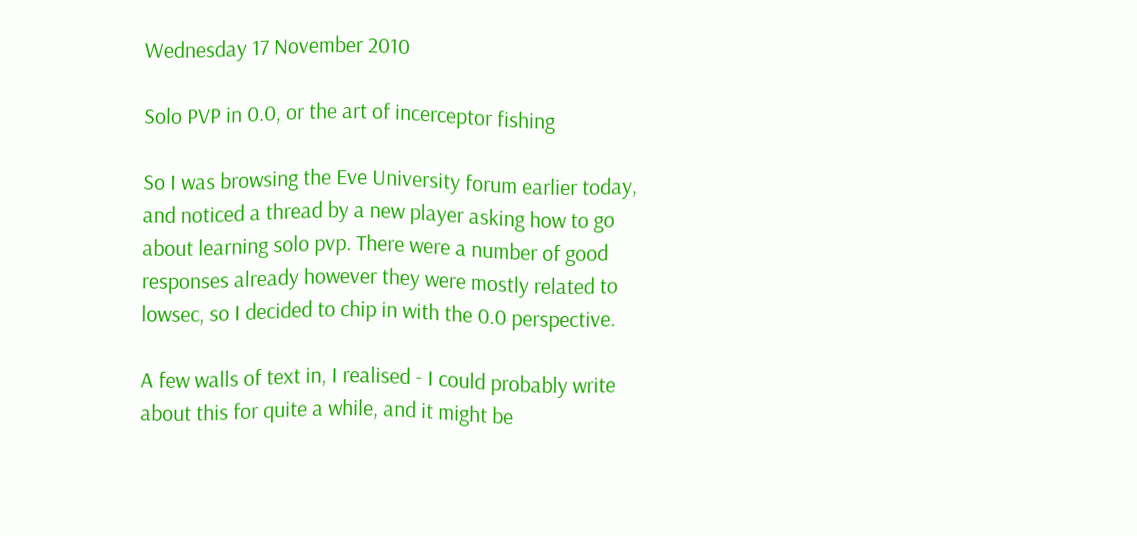Wednesday 17 November 2010

Solo PVP in 0.0, or the art of incerceptor fishing

So I was browsing the Eve University forum earlier today, and noticed a thread by a new player asking how to go about learning solo pvp. There were a number of good responses already however they were mostly related to lowsec, so I decided to chip in with the 0.0 perspective.

A few walls of text in, I realised - I could probably write about this for quite a while, and it might be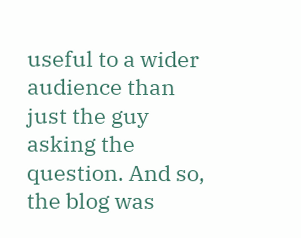useful to a wider audience than just the guy asking the question. And so, the blog was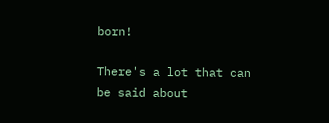born!

There's a lot that can be said about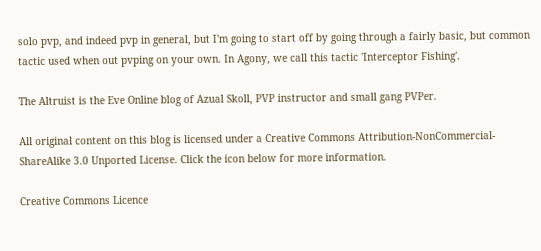solo pvp, and indeed pvp in general, but I'm going to start off by going through a fairly basic, but common tactic used when out pvping on your own. In Agony, we call this tactic 'Interceptor Fishing'.

The Altruist is the Eve Online blog of Azual Skoll, PVP instructor and small gang PVPer.

All original content on this blog is licensed under a Creative Commons Attribution-NonCommercial-ShareAlike 3.0 Unported License. Click the icon below for more information.

Creative Commons Licence